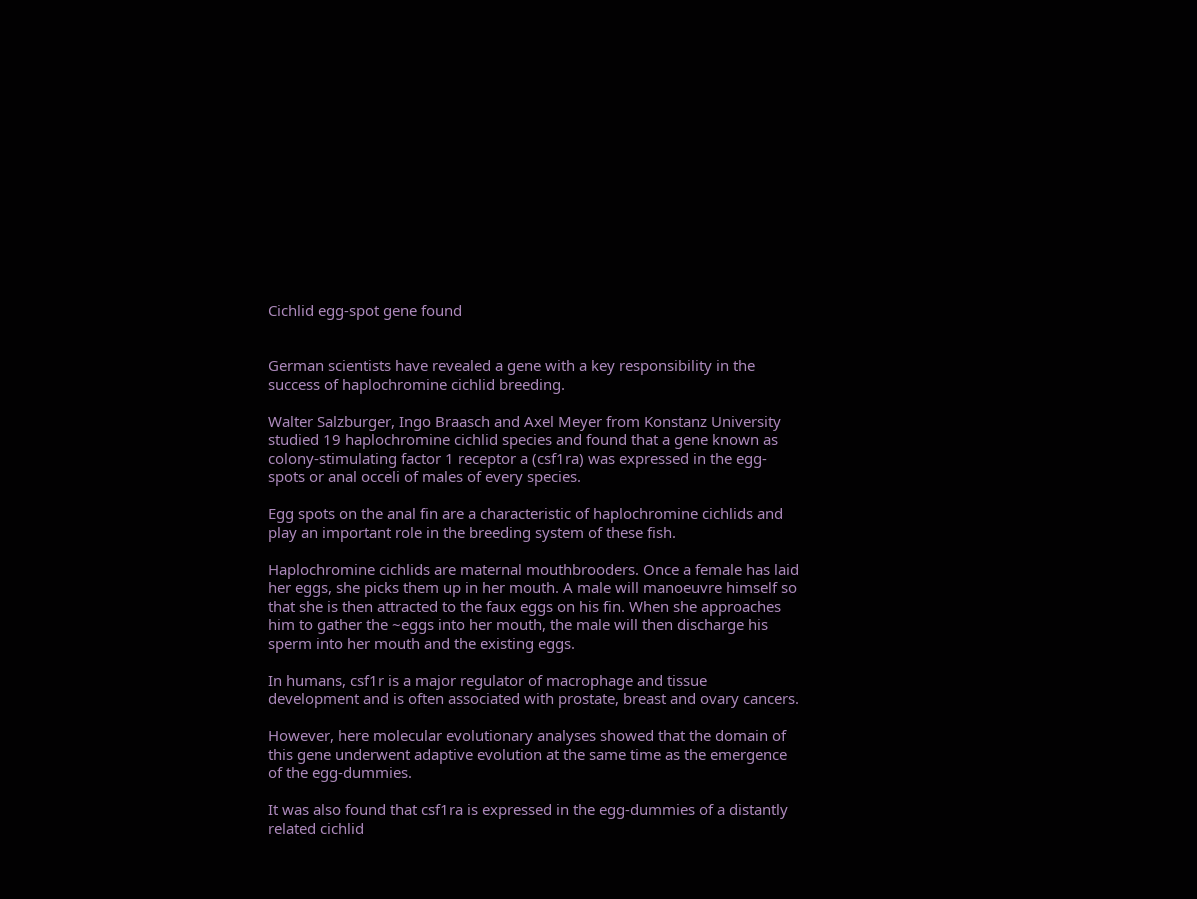Cichlid egg-spot gene found


German scientists have revealed a gene with a key responsibility in the success of haplochromine cichlid breeding.

Walter Salzburger, Ingo Braasch and Axel Meyer from Konstanz University studied 19 haplochromine cichlid species and found that a gene known as colony-stimulating factor 1 receptor a (csf1ra) was expressed in the egg-spots or anal occeli of males of every species.

Egg spots on the anal fin are a characteristic of haplochromine cichlids and play an important role in the breeding system of these fish.

Haplochromine cichlids are maternal mouthbrooders. Once a female has laid her eggs, she picks them up in her mouth. A male will manoeuvre himself so that she is then attracted to the faux eggs on his fin. When she approaches him to gather the ~eggs into her mouth, the male will then discharge his sperm into her mouth and the existing eggs.

In humans, csf1r is a major regulator of macrophage and tissue development and is often associated with prostate, breast and ovary cancers.

However, here molecular evolutionary analyses showed that the domain of this gene underwent adaptive evolution at the same time as the emergence of the egg-dummies.

It was also found that csf1ra is expressed in the egg-dummies of a distantly related cichlid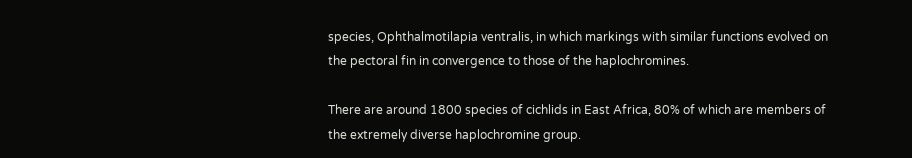species, Ophthalmotilapia ventralis, in which markings with similar functions evolved on the pectoral fin in convergence to those of the haplochromines.

There are around 1800 species of cichlids in East Africa, 80% of which are members of the extremely diverse haplochromine group.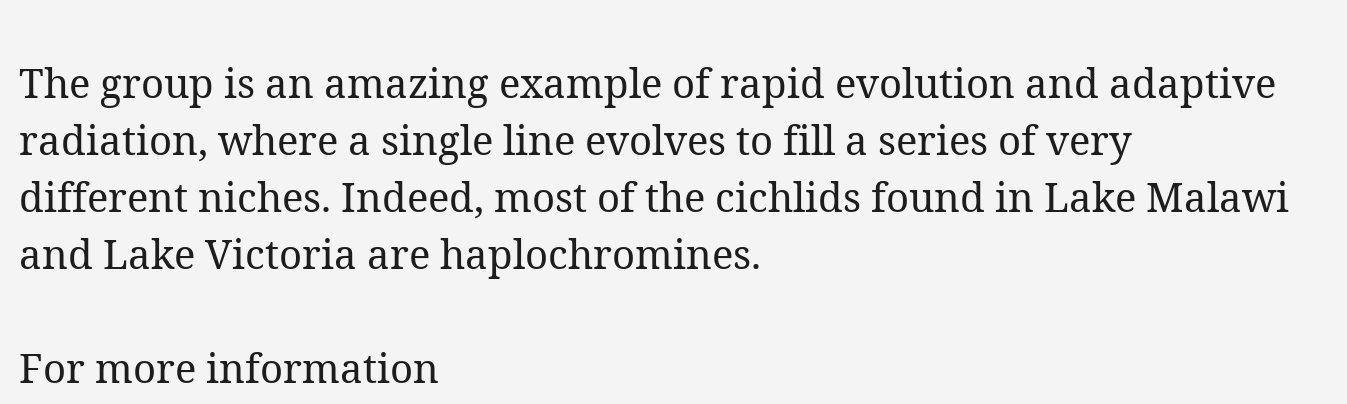The group is an amazing example of rapid evolution and adaptive radiation, where a single line evolves to fill a series of very different niches. Indeed, most of the cichlids found in Lake Malawi and Lake Victoria are haplochromines.

For more information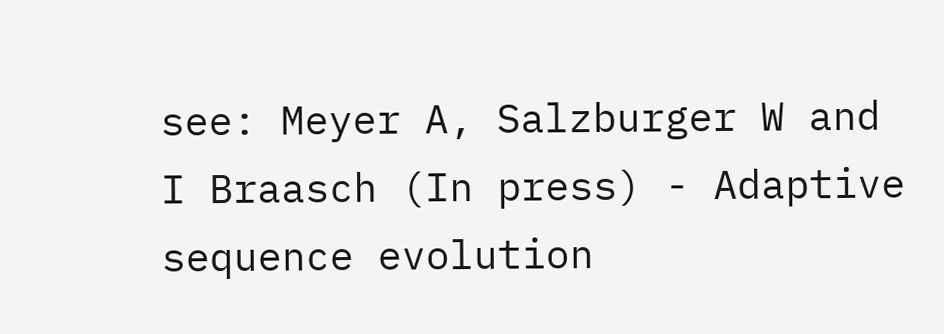see: Meyer A, Salzburger W and I Braasch (In press) - Adaptive sequence evolution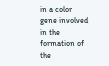in a color gene involved in the formation of the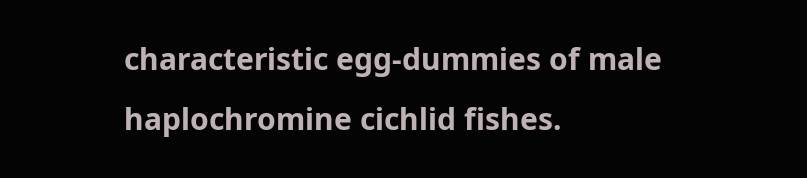characteristic egg-dummies of male haplochromine cichlid fishes.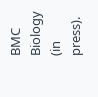BMC Biology (in press).